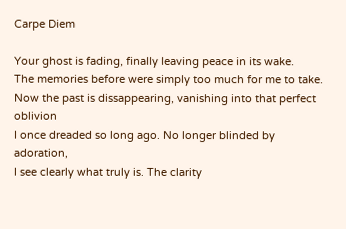Carpe Diem

Your ghost is fading, finally leaving peace in its wake.
The memories before were simply too much for me to take.
Now the past is dissappearing, vanishing into that perfect oblivion
I once dreaded so long ago. No longer blinded by adoration,
I see clearly what truly is. The clarity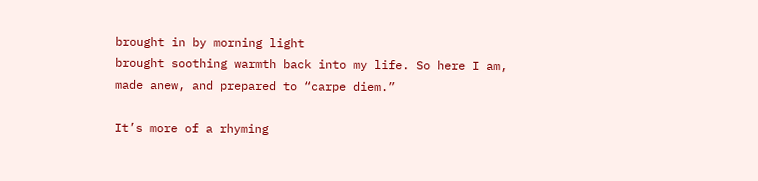brought in by morning light
brought soothing warmth back into my life. So here I am,
made anew, and prepared to “carpe diem.”

It’s more of a rhyming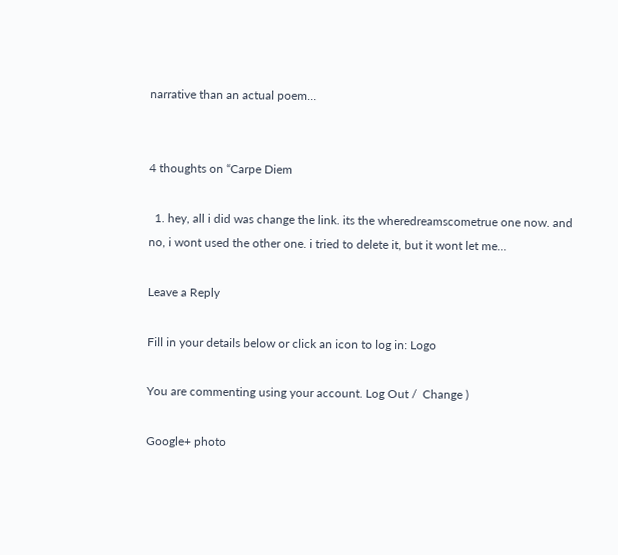narrative than an actual poem…


4 thoughts on “Carpe Diem

  1. hey, all i did was change the link. its the wheredreamscometrue one now. and no, i wont used the other one. i tried to delete it, but it wont let me…

Leave a Reply

Fill in your details below or click an icon to log in: Logo

You are commenting using your account. Log Out /  Change )

Google+ photo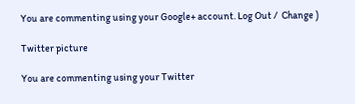You are commenting using your Google+ account. Log Out /  Change )

Twitter picture

You are commenting using your Twitter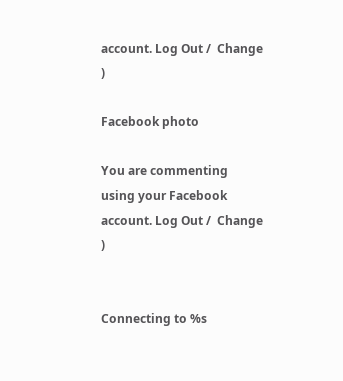account. Log Out /  Change )

Facebook photo

You are commenting using your Facebook account. Log Out /  Change )


Connecting to %s